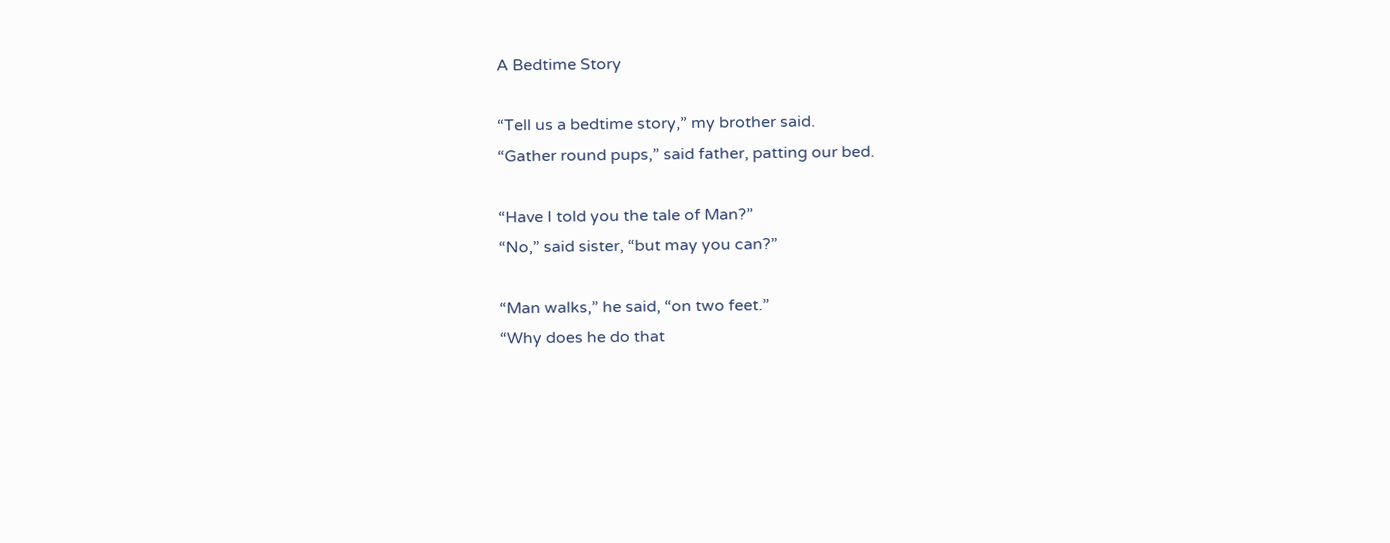A Bedtime Story

“Tell us a bedtime story,” my brother said.
“Gather round pups,” said father, patting our bed.

“Have I told you the tale of Man?”
“No,” said sister, “but may you can?”

“Man walks,” he said, “on two feet.”
“Why does he do that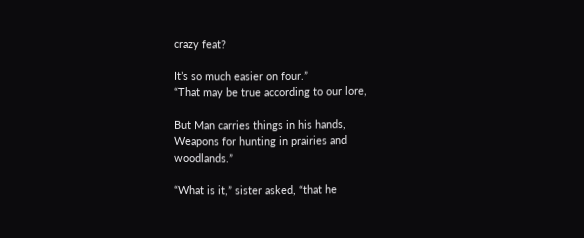crazy feat?

It’s so much easier on four.”
“That may be true according to our lore,

But Man carries things in his hands,
Weapons for hunting in prairies and woodlands.”

“What is it,” sister asked, “that he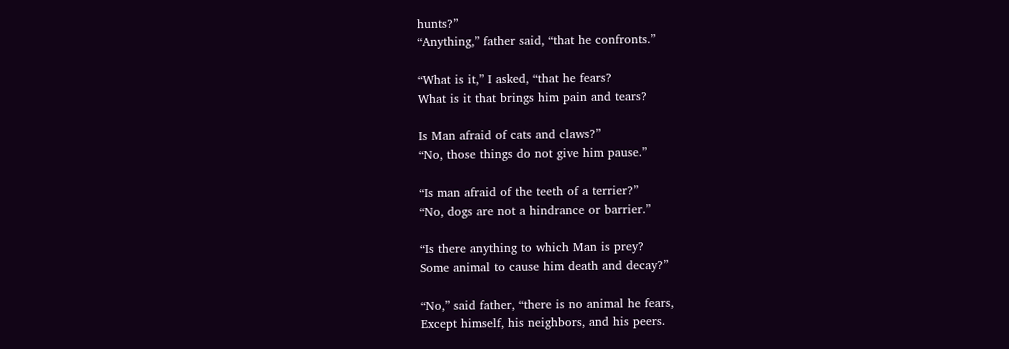hunts?”
“Anything,” father said, “that he confronts.”

“What is it,” I asked, “that he fears?
What is it that brings him pain and tears?

Is Man afraid of cats and claws?”
“No, those things do not give him pause.”

“Is man afraid of the teeth of a terrier?”
“No, dogs are not a hindrance or barrier.”

“Is there anything to which Man is prey?
Some animal to cause him death and decay?”

“No,” said father, “there is no animal he fears,
Except himself, his neighbors, and his peers.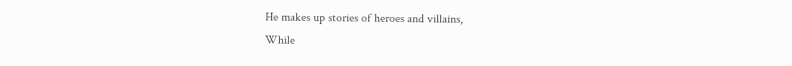He makes up stories of heroes and villains,
While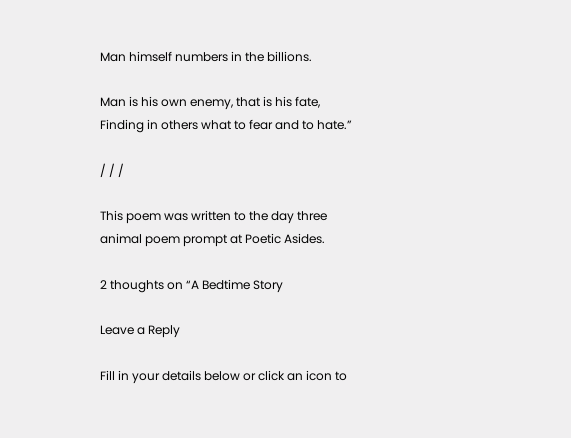Man himself numbers in the billions.

Man is his own enemy, that is his fate,
Finding in others what to fear and to hate.”

/ / /

This poem was written to the day three animal poem prompt at Poetic Asides.

2 thoughts on “A Bedtime Story

Leave a Reply

Fill in your details below or click an icon to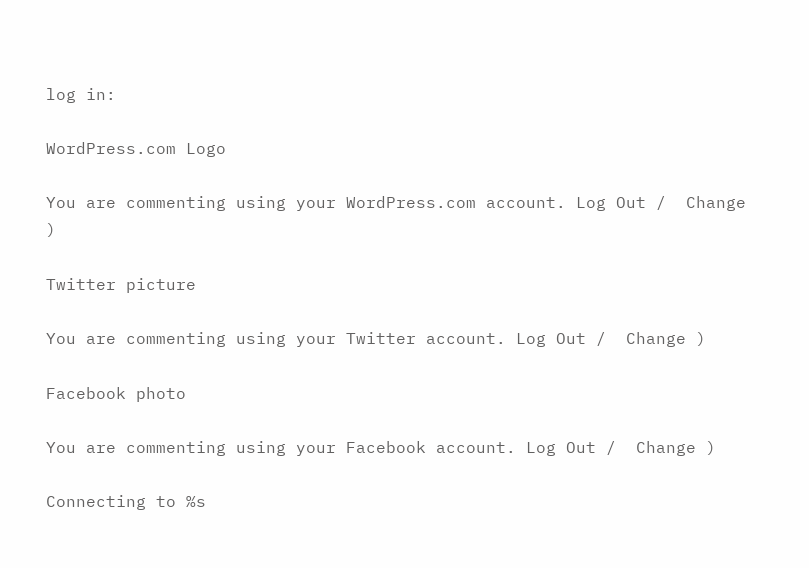log in:

WordPress.com Logo

You are commenting using your WordPress.com account. Log Out /  Change )

Twitter picture

You are commenting using your Twitter account. Log Out /  Change )

Facebook photo

You are commenting using your Facebook account. Log Out /  Change )

Connecting to %s